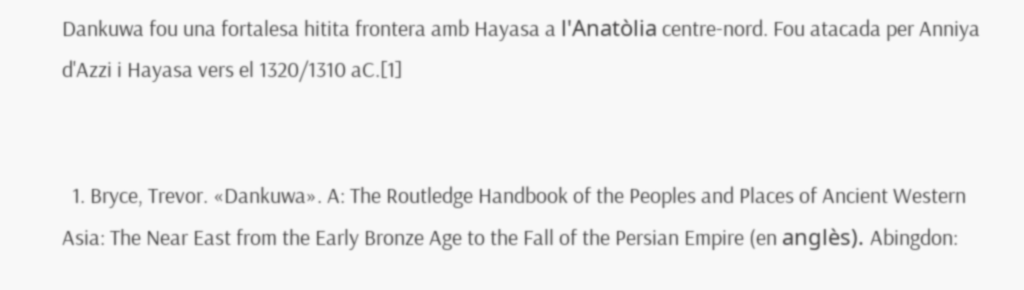Dankuwa fou una fortalesa hitita frontera amb Hayasa a l'Anatòlia centre-nord. Fou atacada per Anniya d'Azzi i Hayasa vers el 1320/1310 aC.[1]


  1. Bryce, Trevor. «Dankuwa». A: The Routledge Handbook of the Peoples and Places of Ancient Western Asia: The Near East from the Early Bronze Age to the Fall of the Persian Empire (en anglès). Abingdon: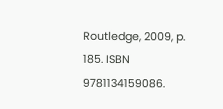Routledge, 2009, p. 185. ISBN 9781134159086.